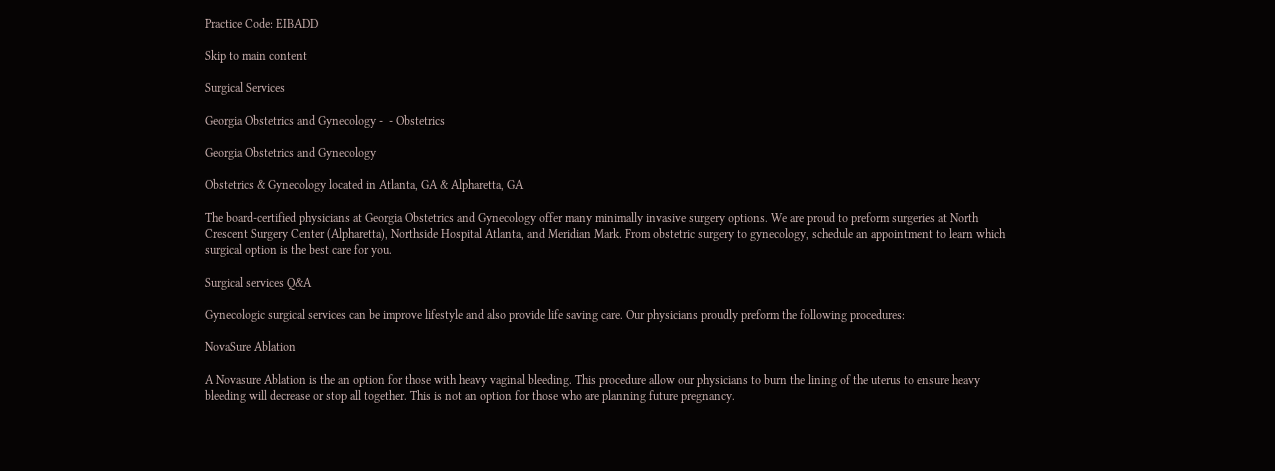Practice Code: EIBADD

Skip to main content

Surgical Services

Georgia Obstetrics and Gynecology -  - Obstetrics

Georgia Obstetrics and Gynecology

Obstetrics & Gynecology located in Atlanta, GA & Alpharetta, GA

The board-certified physicians at Georgia Obstetrics and Gynecology offer many minimally invasive surgery options. We are proud to preform surgeries at North Crescent Surgery Center (Alpharetta), Northside Hospital Atlanta, and Meridian Mark. From obstetric surgery to gynecology, schedule an appointment to learn which surgical option is the best care for you.

Surgical services Q&A

Gynecologic surgical services can be improve lifestyle and also provide life saving care. Our physicians proudly preform the following procedures:

NovaSure Ablation

A Novasure Ablation is the an option for those with heavy vaginal bleeding. This procedure allow our physicians to burn the lining of the uterus to ensure heavy bleeding will decrease or stop all together. This is not an option for those who are planning future pregnancy.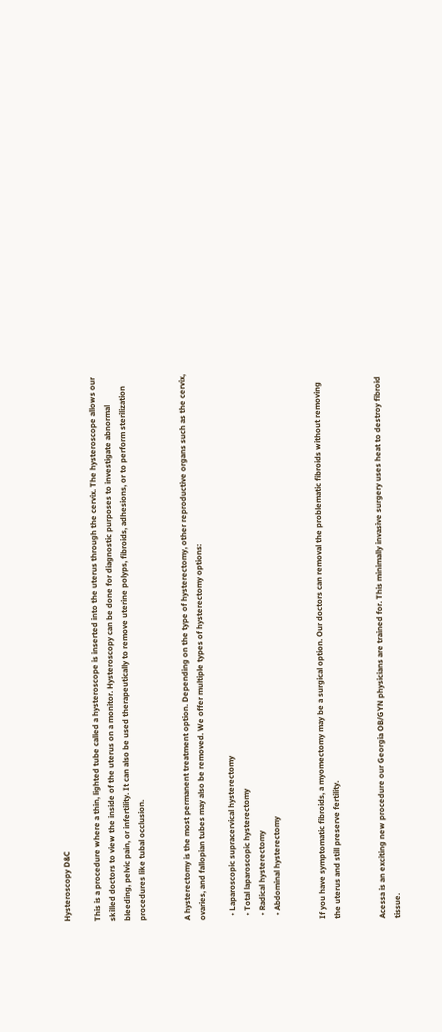Hysteroscopy D&C

This is a procedure where a thin, lighted tube called a hysteroscope is inserted into the uterus through the cervix. The hysteroscope allows our skilled doctors to view the inside of the uterus on a monitor. Hysteroscopy can be done for diagnostic purposes to investigate abnormal bleeding, pelvic pain, or infertility. It can also be used therapeutically to remove uterine polyps, fibroids, adhesions, or to perform sterilization procedures like tubal occlusion.


A hysterectomy is the most permanent treatment option. Depending on the type of hysterectomy, other reproductive organs such as the cervix, ovaries, and fallopian tubes may also be removed. We offer multiple types of hysterectomy options:

  • Laparoscopic supracervical hysterectomy
  • Total laparoscopic hysterectomy
  • Radical hysterectomy
  • Abdominal hysterectomy


If you have symptomatic fibroids, a myomectomy may be a surgical option. Our doctors can removal the problematic fibroids without removing the uterus and still preserve fertility.


Acessa is an exciting new procedure our Georgia OB/GYN physicians are trained for. This minimally invasive surgery uses heat to destroy fibroid tissue.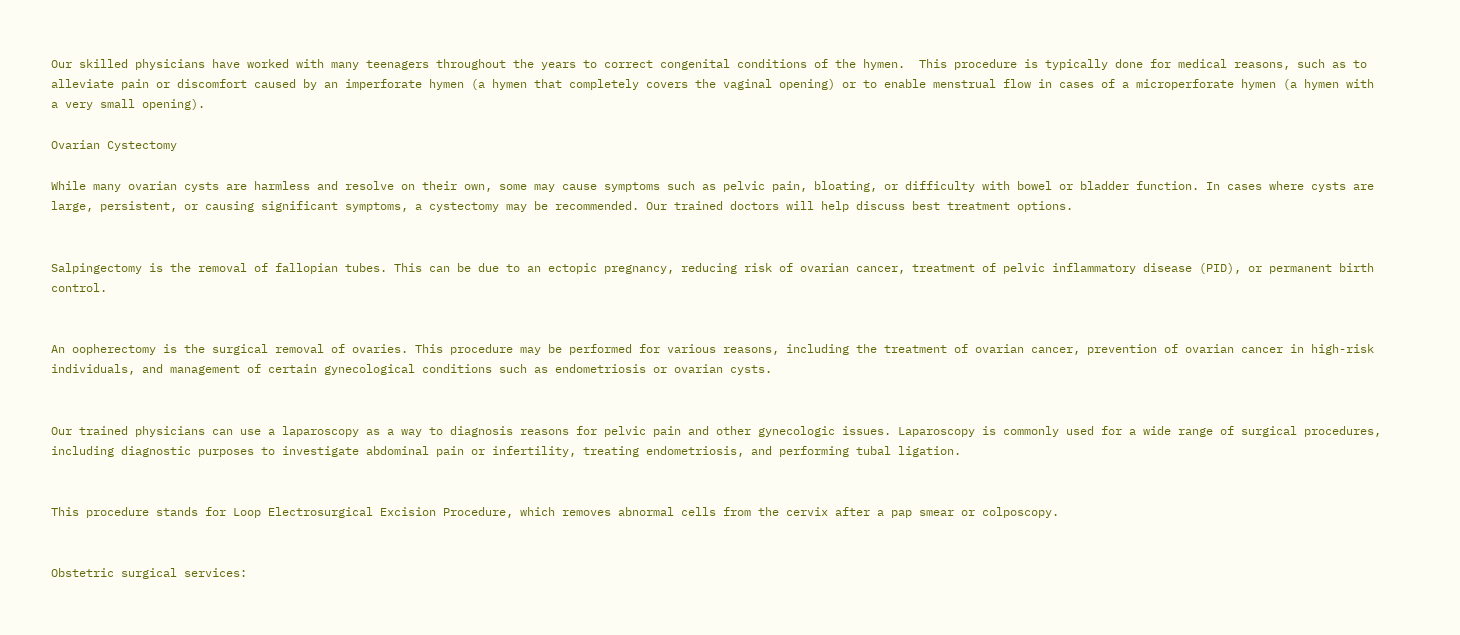Our skilled physicians have worked with many teenagers throughout the years to correct congenital conditions of the hymen.  This procedure is typically done for medical reasons, such as to alleviate pain or discomfort caused by an imperforate hymen (a hymen that completely covers the vaginal opening) or to enable menstrual flow in cases of a microperforate hymen (a hymen with a very small opening).

Ovarian Cystectomy

While many ovarian cysts are harmless and resolve on their own, some may cause symptoms such as pelvic pain, bloating, or difficulty with bowel or bladder function. In cases where cysts are large, persistent, or causing significant symptoms, a cystectomy may be recommended. Our trained doctors will help discuss best treatment options.


Salpingectomy is the removal of fallopian tubes. This can be due to an ectopic pregnancy, reducing risk of ovarian cancer, treatment of pelvic inflammatory disease (PID), or permanent birth control.


An oopherectomy is the surgical removal of ovaries. This procedure may be performed for various reasons, including the treatment of ovarian cancer, prevention of ovarian cancer in high-risk individuals, and management of certain gynecological conditions such as endometriosis or ovarian cysts.


Our trained physicians can use a laparoscopy as a way to diagnosis reasons for pelvic pain and other gynecologic issues. Laparoscopy is commonly used for a wide range of surgical procedures, including diagnostic purposes to investigate abdominal pain or infertility, treating endometriosis, and performing tubal ligation.


This procedure stands for Loop Electrosurgical Excision Procedure, which removes abnormal cells from the cervix after a pap smear or colposcopy.


Obstetric surgical services: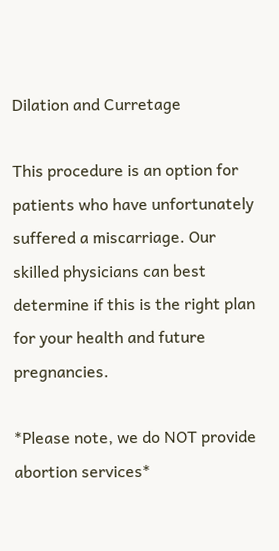Dilation and Curretage

This procedure is an option for patients who have unfortunately suffered a miscarriage. Our skilled physicians can best determine if this is the right plan for your health and future pregnancies.

*Please note, we do NOT provide abortion services*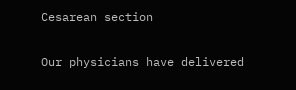Cesarean section

Our physicians have delivered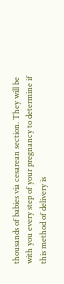thousands of babies via cesarean section. They will be with you every step of your pregnancy to determine if this method of delivery is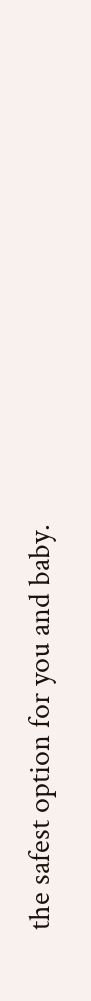the safest option for you and baby.